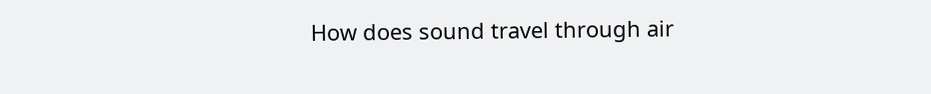How does sound travel through air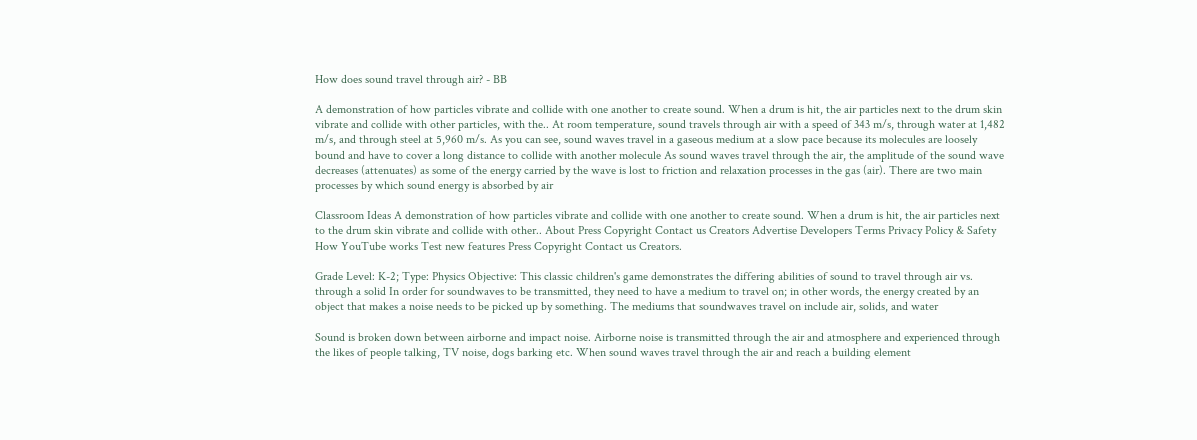How does sound travel through air? - BB

A demonstration of how particles vibrate and collide with one another to create sound. When a drum is hit, the air particles next to the drum skin vibrate and collide with other particles, with the.. At room temperature, sound travels through air with a speed of 343 m/s, through water at 1,482 m/s, and through steel at 5,960 m/s. As you can see, sound waves travel in a gaseous medium at a slow pace because its molecules are loosely bound and have to cover a long distance to collide with another molecule As sound waves travel through the air, the amplitude of the sound wave decreases (attenuates) as some of the energy carried by the wave is lost to friction and relaxation processes in the gas (air). There are two main processes by which sound energy is absorbed by air

Classroom Ideas A demonstration of how particles vibrate and collide with one another to create sound. When a drum is hit, the air particles next to the drum skin vibrate and collide with other.. About Press Copyright Contact us Creators Advertise Developers Terms Privacy Policy & Safety How YouTube works Test new features Press Copyright Contact us Creators.

Grade Level: K-2; Type: Physics Objective: This classic children's game demonstrates the differing abilities of sound to travel through air vs. through a solid In order for soundwaves to be transmitted, they need to have a medium to travel on; in other words, the energy created by an object that makes a noise needs to be picked up by something. The mediums that soundwaves travel on include air, solids, and water

Sound is broken down between airborne and impact noise. Airborne noise is transmitted through the air and atmosphere and experienced through the likes of people talking, TV noise, dogs barking etc. When sound waves travel through the air and reach a building element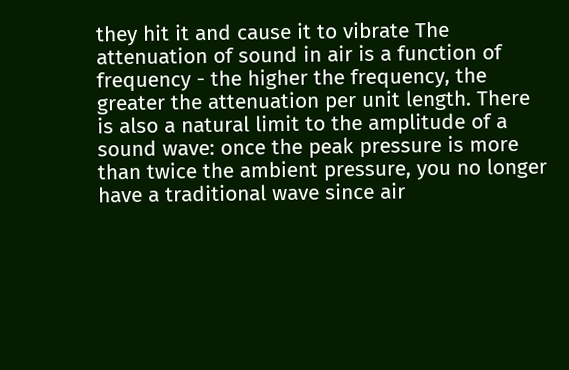they hit it and cause it to vibrate The attenuation of sound in air is a function of frequency - the higher the frequency, the greater the attenuation per unit length. There is also a natural limit to the amplitude of a sound wave: once the peak pressure is more than twice the ambient pressure, you no longer have a traditional wave since air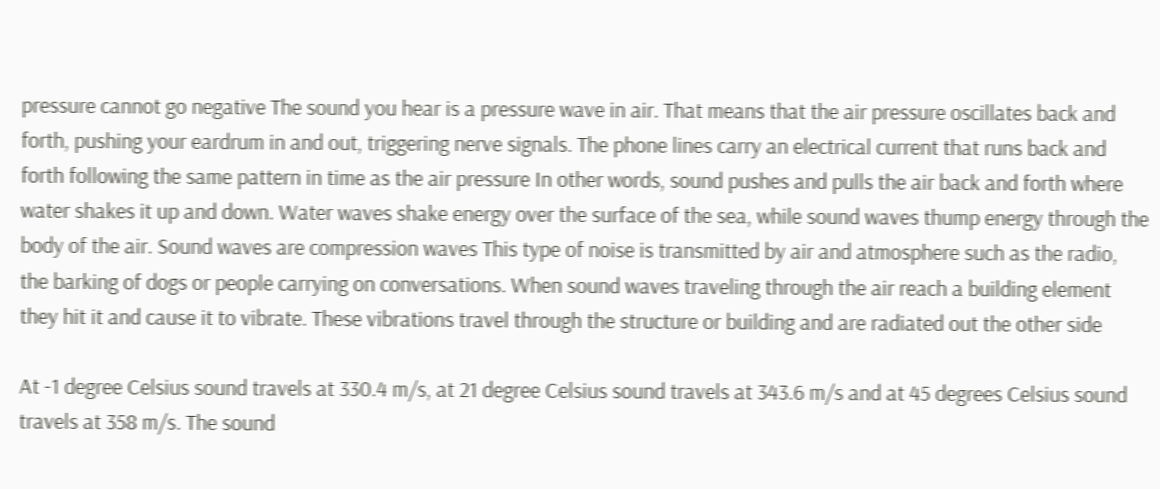pressure cannot go negative The sound you hear is a pressure wave in air. That means that the air pressure oscillates back and forth, pushing your eardrum in and out, triggering nerve signals. The phone lines carry an electrical current that runs back and forth following the same pattern in time as the air pressure In other words, sound pushes and pulls the air back and forth where water shakes it up and down. Water waves shake energy over the surface of the sea, while sound waves thump energy through the body of the air. Sound waves are compression waves This type of noise is transmitted by air and atmosphere such as the radio, the barking of dogs or people carrying on conversations. When sound waves traveling through the air reach a building element they hit it and cause it to vibrate. These vibrations travel through the structure or building and are radiated out the other side

At -1 degree Celsius sound travels at 330.4 m/s, at 21 degree Celsius sound travels at 343.6 m/s and at 45 degrees Celsius sound travels at 358 m/s. The sound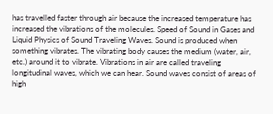has travelled faster through air because the increased temperature has increased the vibrations of the molecules. Speed of Sound in Gases and Liquid Physics of Sound Traveling Waves. Sound is produced when something vibrates. The vibrating body causes the medium (water, air, etc.) around it to vibrate. Vibrations in air are called traveling longitudinal waves, which we can hear. Sound waves consist of areas of high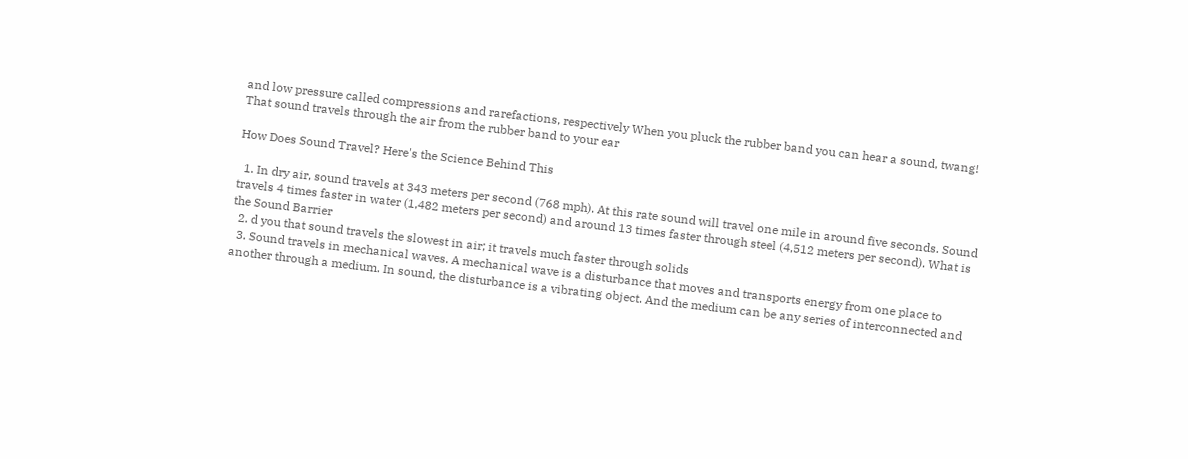and low pressure called compressions and rarefactions, respectively When you pluck the rubber band you can hear a sound, twang! That sound travels through the air from the rubber band to your ear

How Does Sound Travel? Here's the Science Behind This

  1. In dry air, sound travels at 343 meters per second (768 mph). At this rate sound will travel one mile in around five seconds. Sound travels 4 times faster in water (1,482 meters per second) and around 13 times faster through steel (4,512 meters per second). What is the Sound Barrier
  2. d you that sound travels the slowest in air; it travels much faster through solids
  3. Sound travels in mechanical waves. A mechanical wave is a disturbance that moves and transports energy from one place to another through a medium. In sound, the disturbance is a vibrating object. And the medium can be any series of interconnected and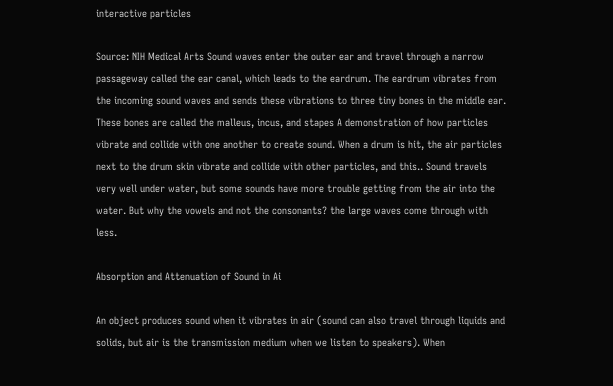interactive particles

Source: NIH Medical Arts Sound waves enter the outer ear and travel through a narrow passageway called the ear canal, which leads to the eardrum. The eardrum vibrates from the incoming sound waves and sends these vibrations to three tiny bones in the middle ear. These bones are called the malleus, incus, and stapes A demonstration of how particles vibrate and collide with one another to create sound. When a drum is hit, the air particles next to the drum skin vibrate and collide with other particles, and this.. Sound travels very well under water, but some sounds have more trouble getting from the air into the water. But why the vowels and not the consonants? the large waves come through with less.

Absorption and Attenuation of Sound in Ai

An object produces sound when it vibrates in air (sound can also travel through liquids and solids, but air is the transmission medium when we listen to speakers). When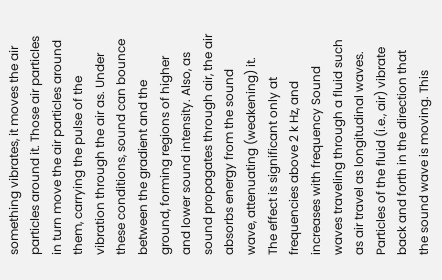something vibrates, it moves the air particles around it. Those air particles in turn move the air particles around them, carrying the pulse of the vibration through the air as. Under these conditions, sound can bounce between the gradient and the ground, forming regions of higher and lower sound intensity. Also, as sound propagates through air, the air absorbs energy from the sound wave, attenuating (weakening) it. The effect is significant only at frequencies above 2 k Hz, and increases with frequency Sound waves traveling through a fluid such as air travel as longitudinal waves. Particles of the fluid (i.e., air) vibrate back and forth in the direction that the sound wave is moving. This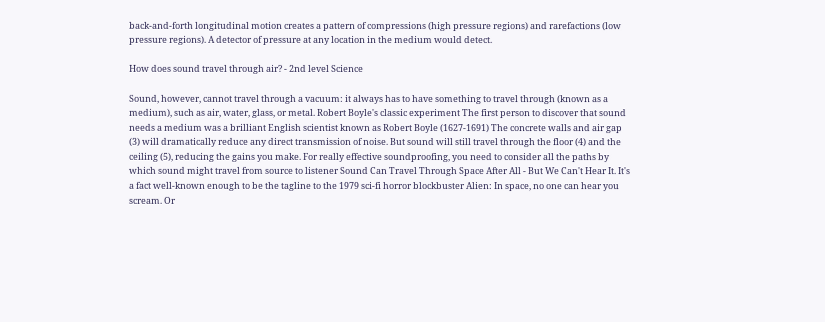back-and-forth longitudinal motion creates a pattern of compressions (high pressure regions) and rarefactions (low pressure regions). A detector of pressure at any location in the medium would detect.

How does sound travel through air? - 2nd level Science

Sound, however, cannot travel through a vacuum: it always has to have something to travel through (known as a medium), such as air, water, glass, or metal. Robert Boyle's classic experiment The first person to discover that sound needs a medium was a brilliant English scientist known as Robert Boyle (1627-1691) The concrete walls and air gap (3) will dramatically reduce any direct transmission of noise. But sound will still travel through the floor (4) and the ceiling (5), reducing the gains you make. For really effective soundproofing, you need to consider all the paths by which sound might travel from source to listener Sound Can Travel Through Space After All - But We Can't Hear It. It's a fact well-known enough to be the tagline to the 1979 sci-fi horror blockbuster Alien: In space, no one can hear you scream. Or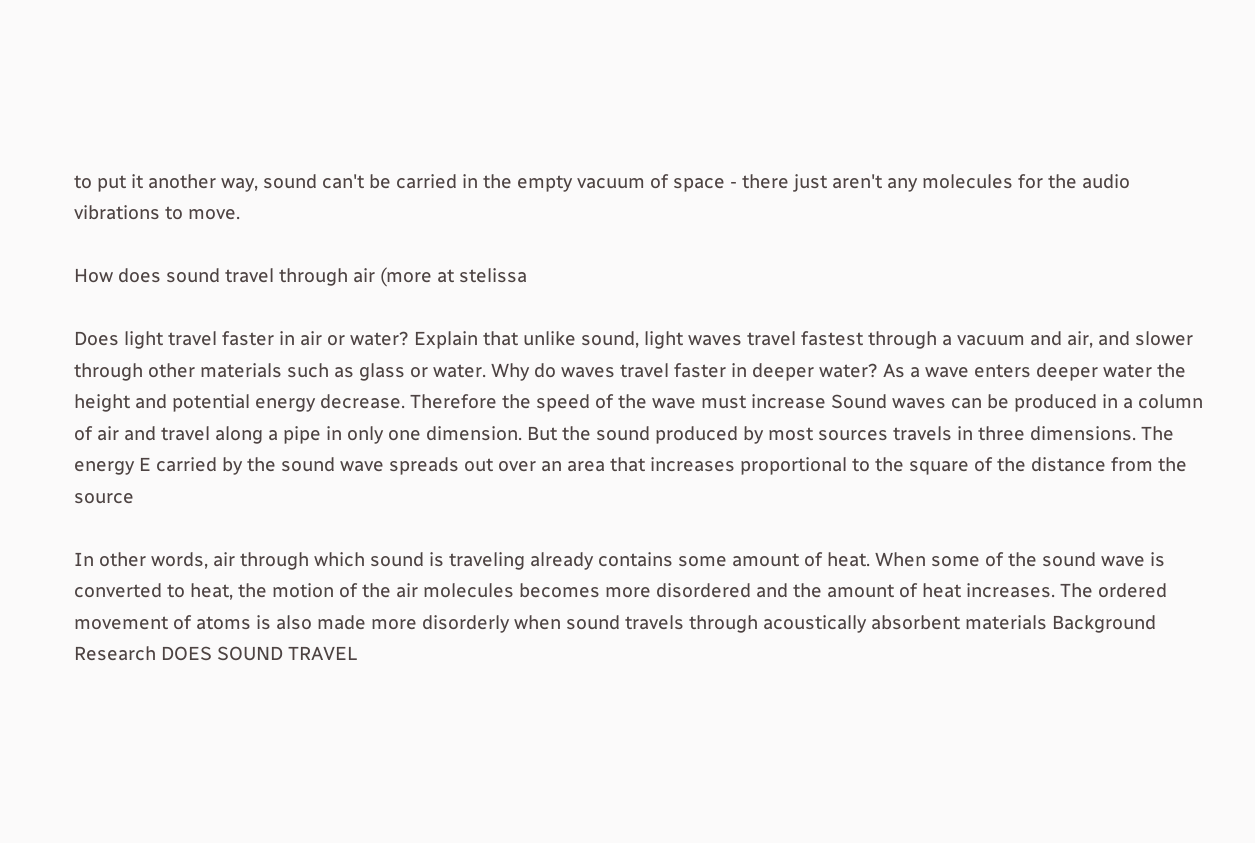to put it another way, sound can't be carried in the empty vacuum of space - there just aren't any molecules for the audio vibrations to move.

How does sound travel through air (more at stelissa

Does light travel faster in air or water? Explain that unlike sound, light waves travel fastest through a vacuum and air, and slower through other materials such as glass or water. Why do waves travel faster in deeper water? As a wave enters deeper water the height and potential energy decrease. Therefore the speed of the wave must increase Sound waves can be produced in a column of air and travel along a pipe in only one dimension. But the sound produced by most sources travels in three dimensions. The energy E carried by the sound wave spreads out over an area that increases proportional to the square of the distance from the source

In other words, air through which sound is traveling already contains some amount of heat. When some of the sound wave is converted to heat, the motion of the air molecules becomes more disordered and the amount of heat increases. The ordered movement of atoms is also made more disorderly when sound travels through acoustically absorbent materials Background Research DOES SOUND TRAVEL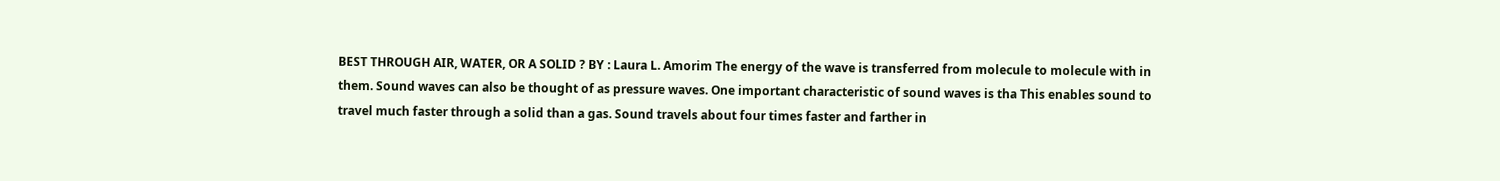BEST THROUGH AIR, WATER, OR A SOLID ? BY : Laura L. Amorim The energy of the wave is transferred from molecule to molecule with in them. Sound waves can also be thought of as pressure waves. One important characteristic of sound waves is tha This enables sound to travel much faster through a solid than a gas. Sound travels about four times faster and farther in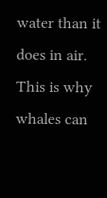water than it does in air. This is why whales can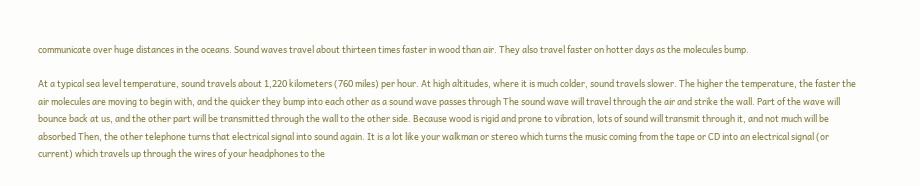communicate over huge distances in the oceans. Sound waves travel about thirteen times faster in wood than air. They also travel faster on hotter days as the molecules bump.

At a typical sea level temperature, sound travels about 1,220 kilometers (760 miles) per hour. At high altitudes, where it is much colder, sound travels slower. The higher the temperature, the faster the air molecules are moving to begin with, and the quicker they bump into each other as a sound wave passes through The sound wave will travel through the air and strike the wall. Part of the wave will bounce back at us, and the other part will be transmitted through the wall to the other side. Because wood is rigid and prone to vibration, lots of sound will transmit through it, and not much will be absorbed Then, the other telephone turns that electrical signal into sound again. It is a lot like your walkman or stereo which turns the music coming from the tape or CD into an electrical signal (or current) which travels up through the wires of your headphones to the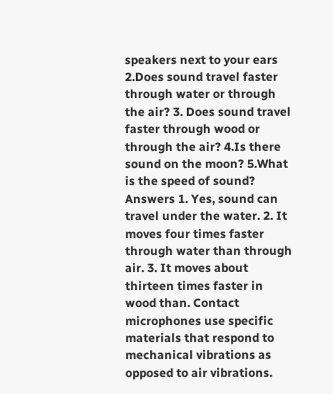speakers next to your ears 2.Does sound travel faster through water or through the air? 3. Does sound travel faster through wood or through the air? 4.Is there sound on the moon? 5.What is the speed of sound? Answers 1. Yes, sound can travel under the water. 2. It moves four times faster through water than through air. 3. It moves about thirteen times faster in wood than. Contact microphones use specific materials that respond to mechanical vibrations as opposed to air vibrations.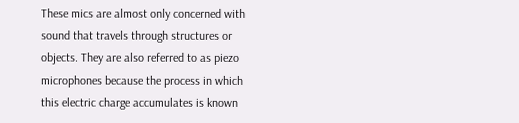These mics are almost only concerned with sound that travels through structures or objects. They are also referred to as piezo microphones because the process in which this electric charge accumulates is known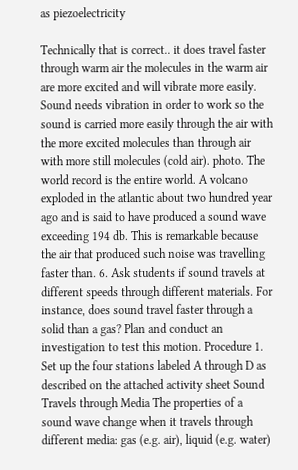as piezoelectricity

Technically that is correct.. it does travel faster through warm air the molecules in the warm air are more excited and will vibrate more easily. Sound needs vibration in order to work so the sound is carried more easily through the air with the more excited molecules than through air with more still molecules (cold air). photo. The world record is the entire world. A volcano exploded in the atlantic about two hundred year ago and is said to have produced a sound wave exceeding 194 db. This is remarkable because the air that produced such noise was travelling faster than. 6. Ask students if sound travels at different speeds through different materials. For instance, does sound travel faster through a solid than a gas? Plan and conduct an investigation to test this motion. Procedure 1. Set up the four stations labeled A through D as described on the attached activity sheet Sound Travels through Media The properties of a sound wave change when it travels through different media: gas (e.g. air), liquid (e.g. water)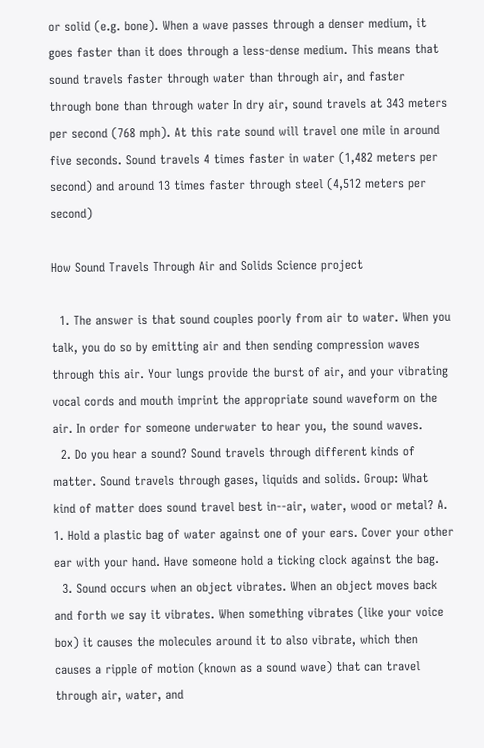or solid (e.g. bone). When a wave passes through a denser medium, it goes faster than it does through a less-dense medium. This means that sound travels faster through water than through air, and faster through bone than through water In dry air, sound travels at 343 meters per second (768 mph). At this rate sound will travel one mile in around five seconds. Sound travels 4 times faster in water (1,482 meters per second) and around 13 times faster through steel (4,512 meters per second)

How Sound Travels Through Air and Solids Science project

  1. The answer is that sound couples poorly from air to water. When you talk, you do so by emitting air and then sending compression waves through this air. Your lungs provide the burst of air, and your vibrating vocal cords and mouth imprint the appropriate sound waveform on the air. In order for someone underwater to hear you, the sound waves.
  2. Do you hear a sound? Sound travels through different kinds of matter. Sound travels through gases, liquids and solids. Group: What kind of matter does sound travel best in--air, water, wood or metal? A. 1. Hold a plastic bag of water against one of your ears. Cover your other ear with your hand. Have someone hold a ticking clock against the bag.
  3. Sound occurs when an object vibrates. When an object moves back and forth we say it vibrates. When something vibrates (like your voice box) it causes the molecules around it to also vibrate, which then causes a ripple of motion (known as a sound wave) that can travel through air, water, and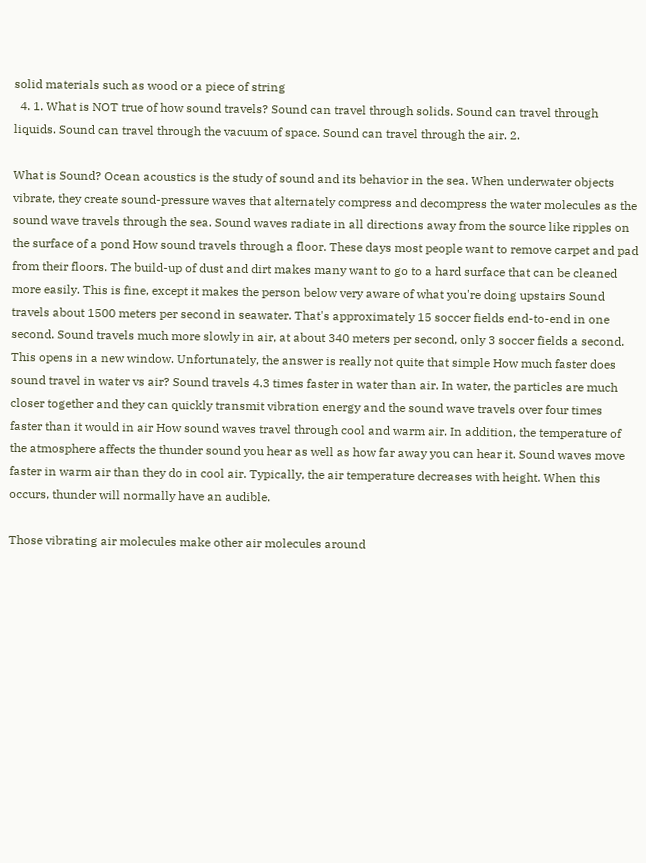solid materials such as wood or a piece of string
  4. 1. What is NOT true of how sound travels? Sound can travel through solids. Sound can travel through liquids. Sound can travel through the vacuum of space. Sound can travel through the air. 2.

What is Sound? Ocean acoustics is the study of sound and its behavior in the sea. When underwater objects vibrate, they create sound-pressure waves that alternately compress and decompress the water molecules as the sound wave travels through the sea. Sound waves radiate in all directions away from the source like ripples on the surface of a pond How sound travels through a floor. These days most people want to remove carpet and pad from their floors. The build-up of dust and dirt makes many want to go to a hard surface that can be cleaned more easily. This is fine, except it makes the person below very aware of what you're doing upstairs Sound travels about 1500 meters per second in seawater. That's approximately 15 soccer fields end-to-end in one second. Sound travels much more slowly in air, at about 340 meters per second, only 3 soccer fields a second. This opens in a new window. Unfortunately, the answer is really not quite that simple How much faster does sound travel in water vs air? Sound travels 4.3 times faster in water than air. In water, the particles are much closer together and they can quickly transmit vibration energy and the sound wave travels over four times faster than it would in air How sound waves travel through cool and warm air. In addition, the temperature of the atmosphere affects the thunder sound you hear as well as how far away you can hear it. Sound waves move faster in warm air than they do in cool air. Typically, the air temperature decreases with height. When this occurs, thunder will normally have an audible.

Those vibrating air molecules make other air molecules around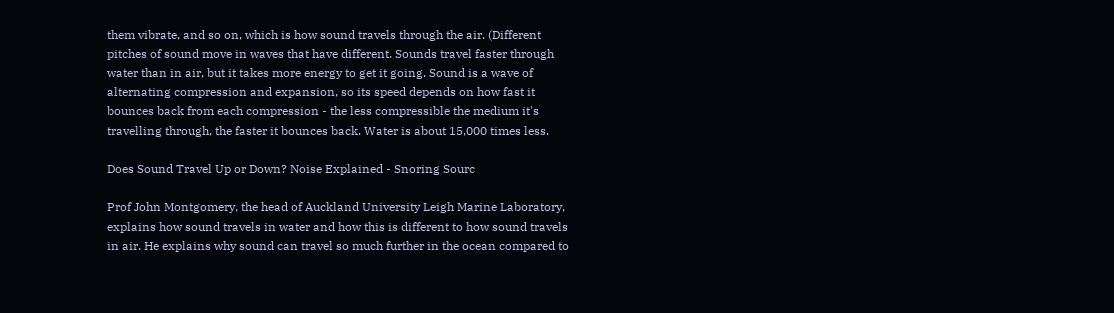them vibrate, and so on, which is how sound travels through the air. (Different pitches of sound move in waves that have different. Sounds travel faster through water than in air, but it takes more energy to get it going. Sound is a wave of alternating compression and expansion, so its speed depends on how fast it bounces back from each compression - the less compressible the medium it's travelling through, the faster it bounces back. Water is about 15,000 times less.

Does Sound Travel Up or Down? Noise Explained - Snoring Sourc

Prof John Montgomery, the head of Auckland University Leigh Marine Laboratory, explains how sound travels in water and how this is different to how sound travels in air. He explains why sound can travel so much further in the ocean compared to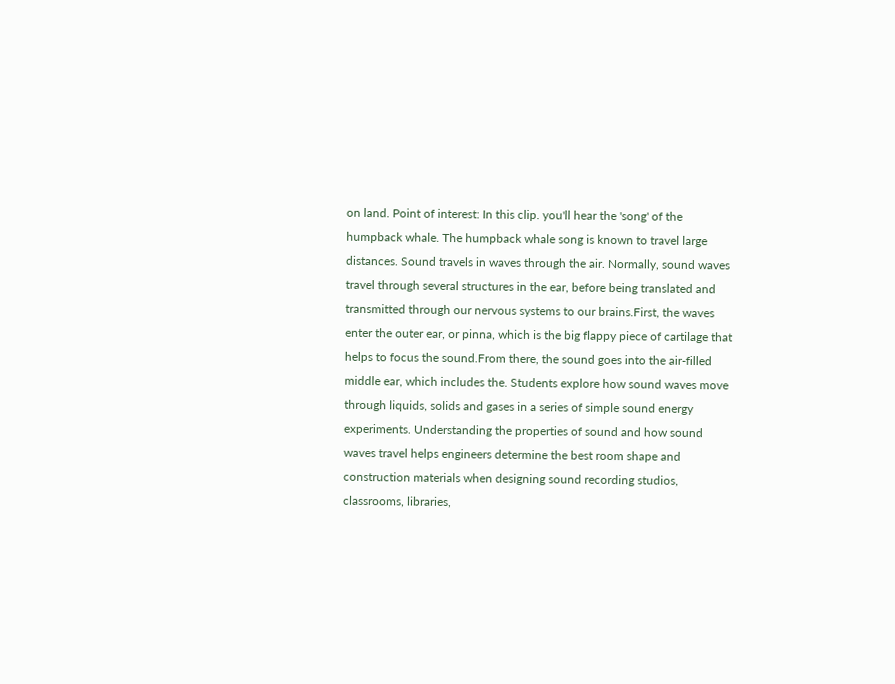on land. Point of interest: In this clip. you'll hear the 'song' of the humpback whale. The humpback whale song is known to travel large distances. Sound travels in waves through the air. Normally, sound waves travel through several structures in the ear, before being translated and transmitted through our nervous systems to our brains.First, the waves enter the outer ear, or pinna, which is the big flappy piece of cartilage that helps to focus the sound.From there, the sound goes into the air-filled middle ear, which includes the. Students explore how sound waves move through liquids, solids and gases in a series of simple sound energy experiments. Understanding the properties of sound and how sound waves travel helps engineers determine the best room shape and construction materials when designing sound recording studios, classrooms, libraries,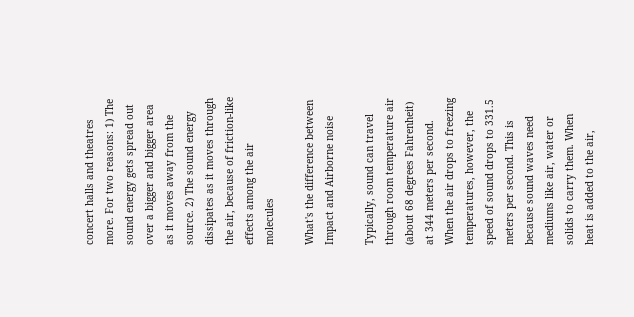concert halls and theatres more. For two reasons: 1) The sound energy gets spread out over a bigger and bigger area as it moves away from the source. 2) The sound energy dissipates as it moves through the air, because of friction-like effects among the air molecules

What's the difference between Impact and Airborne noise

Typically, sound can travel through room temperature air (about 68 degrees Fahrenheit) at 344 meters per second. When the air drops to freezing temperatures, however, the speed of sound drops to 331.5 meters per second. This is because sound waves need mediums like air, water or solids to carry them. When heat is added to the air,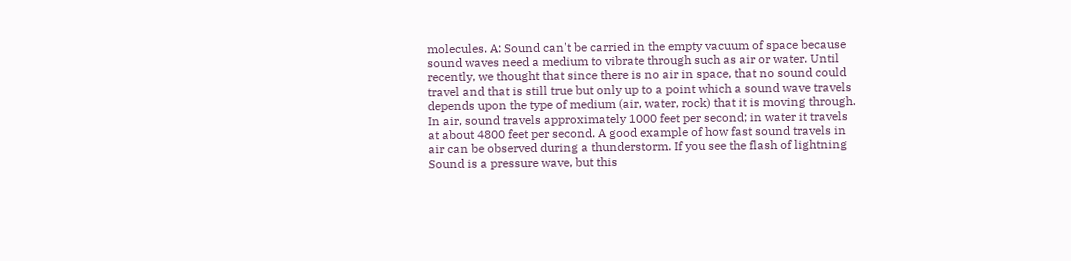molecules. A: Sound can't be carried in the empty vacuum of space because sound waves need a medium to vibrate through such as air or water. Until recently, we thought that since there is no air in space, that no sound could travel and that is still true but only up to a point which a sound wave travels depends upon the type of medium (air, water, rock) that it is moving through. In air, sound travels approximately 1000 feet per second; in water it travels at about 4800 feet per second. A good example of how fast sound travels in air can be observed during a thunderstorm. If you see the flash of lightning Sound is a pressure wave, but this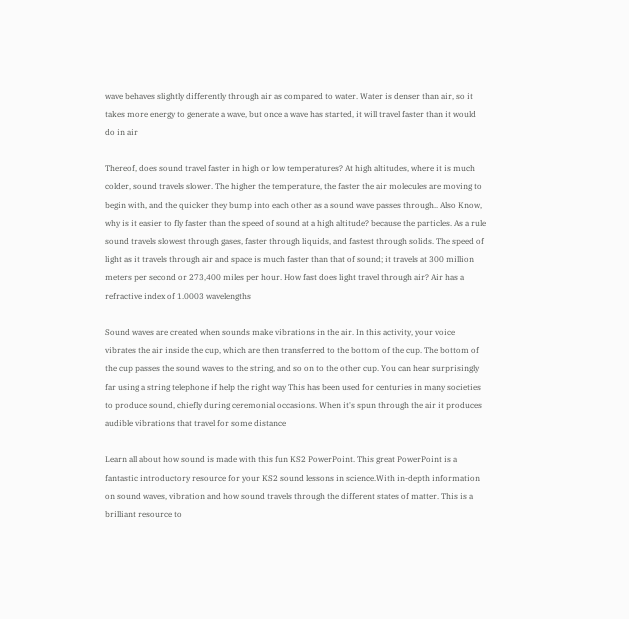wave behaves slightly differently through air as compared to water. Water is denser than air, so it takes more energy to generate a wave, but once a wave has started, it will travel faster than it would do in air

Thereof, does sound travel faster in high or low temperatures? At high altitudes, where it is much colder, sound travels slower. The higher the temperature, the faster the air molecules are moving to begin with, and the quicker they bump into each other as a sound wave passes through.. Also Know, why is it easier to fly faster than the speed of sound at a high altitude? because the particles. As a rule sound travels slowest through gases, faster through liquids, and fastest through solids. The speed of light as it travels through air and space is much faster than that of sound; it travels at 300 million meters per second or 273,400 miles per hour. How fast does light travel through air? Air has a refractive index of 1.0003 wavelengths

Sound waves are created when sounds make vibrations in the air. In this activity, your voice vibrates the air inside the cup, which are then transferred to the bottom of the cup. The bottom of the cup passes the sound waves to the string, and so on to the other cup. You can hear surprisingly far using a string telephone if help the right way This has been used for centuries in many societies to produce sound, chiefly during ceremonial occasions. When it's spun through the air it produces audible vibrations that travel for some distance

Learn all about how sound is made with this fun KS2 PowerPoint. This great PowerPoint is a fantastic introductory resource for your KS2 sound lessons in science.With in-depth information on sound waves, vibration and how sound travels through the different states of matter. This is a brilliant resource to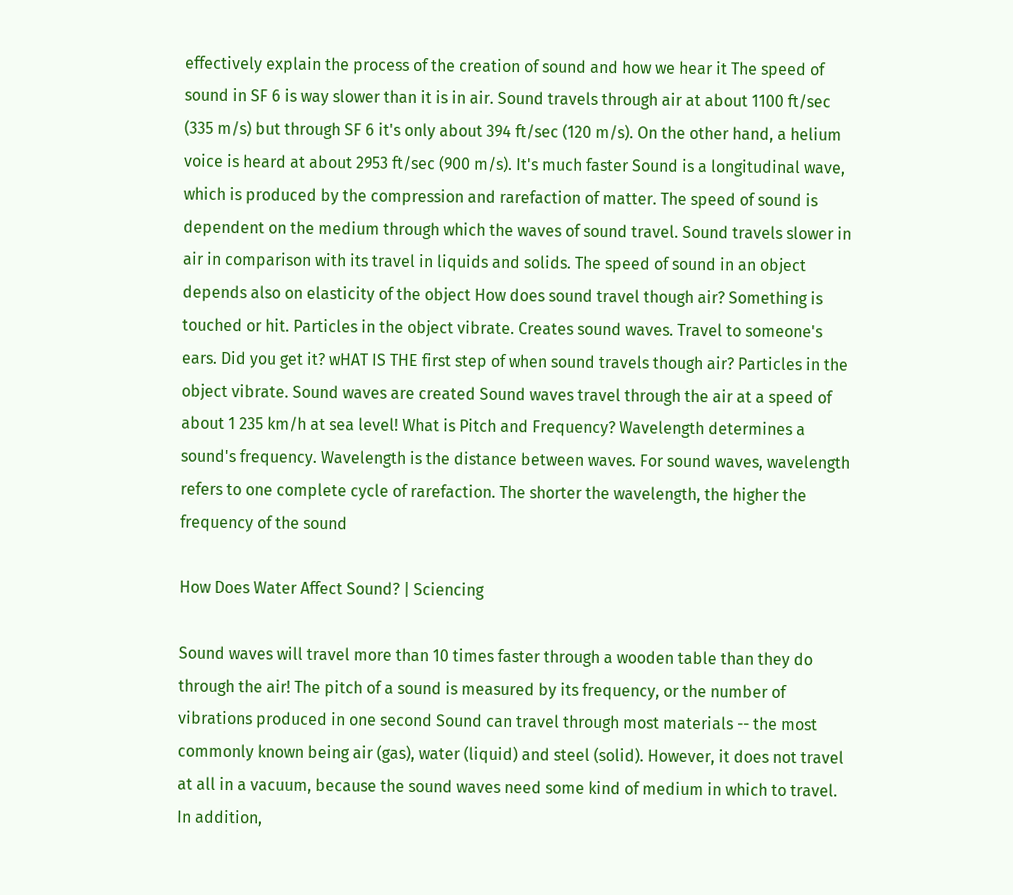effectively explain the process of the creation of sound and how we hear it The speed of sound in SF 6 is way slower than it is in air. Sound travels through air at about 1100 ft/sec (335 m/s) but through SF 6 it's only about 394 ft/sec (120 m/s). On the other hand, a helium voice is heard at about 2953 ft/sec (900 m/s). It's much faster Sound is a longitudinal wave, which is produced by the compression and rarefaction of matter. The speed of sound is dependent on the medium through which the waves of sound travel. Sound travels slower in air in comparison with its travel in liquids and solids. The speed of sound in an object depends also on elasticity of the object How does sound travel though air? Something is touched or hit. Particles in the object vibrate. Creates sound waves. Travel to someone's ears. Did you get it? wHAT IS THE first step of when sound travels though air? Particles in the object vibrate. Sound waves are created Sound waves travel through the air at a speed of about 1 235 km/h at sea level! What is Pitch and Frequency? Wavelength determines a sound's frequency. Wavelength is the distance between waves. For sound waves, wavelength refers to one complete cycle of rarefaction. The shorter the wavelength, the higher the frequency of the sound

How Does Water Affect Sound? | Sciencing

Sound waves will travel more than 10 times faster through a wooden table than they do through the air! The pitch of a sound is measured by its frequency, or the number of vibrations produced in one second Sound can travel through most materials -- the most commonly known being air (gas), water (liquid) and steel (solid). However, it does not travel at all in a vacuum, because the sound waves need some kind of medium in which to travel. In addition,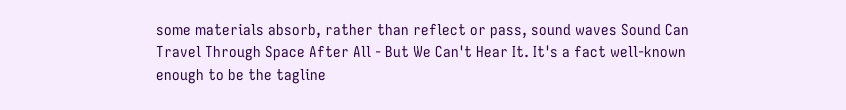some materials absorb, rather than reflect or pass, sound waves Sound Can Travel Through Space After All - But We Can't Hear It. It's a fact well-known enough to be the tagline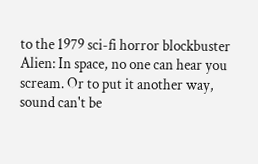to the 1979 sci-fi horror blockbuster Alien: In space, no one can hear you scream. Or to put it another way, sound can't be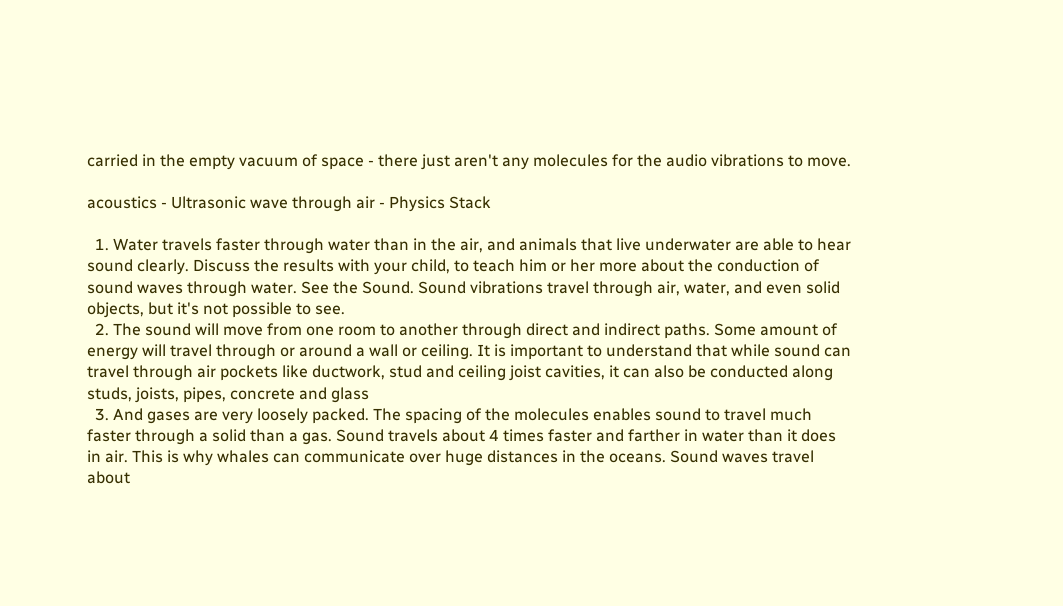carried in the empty vacuum of space - there just aren't any molecules for the audio vibrations to move.

acoustics - Ultrasonic wave through air - Physics Stack

  1. Water travels faster through water than in the air, and animals that live underwater are able to hear sound clearly. Discuss the results with your child, to teach him or her more about the conduction of sound waves through water. See the Sound. Sound vibrations travel through air, water, and even solid objects, but it's not possible to see.
  2. The sound will move from one room to another through direct and indirect paths. Some amount of energy will travel through or around a wall or ceiling. It is important to understand that while sound can travel through air pockets like ductwork, stud and ceiling joist cavities, it can also be conducted along studs, joists, pipes, concrete and glass
  3. And gases are very loosely packed. The spacing of the molecules enables sound to travel much faster through a solid than a gas. Sound travels about 4 times faster and farther in water than it does in air. This is why whales can communicate over huge distances in the oceans. Sound waves travel about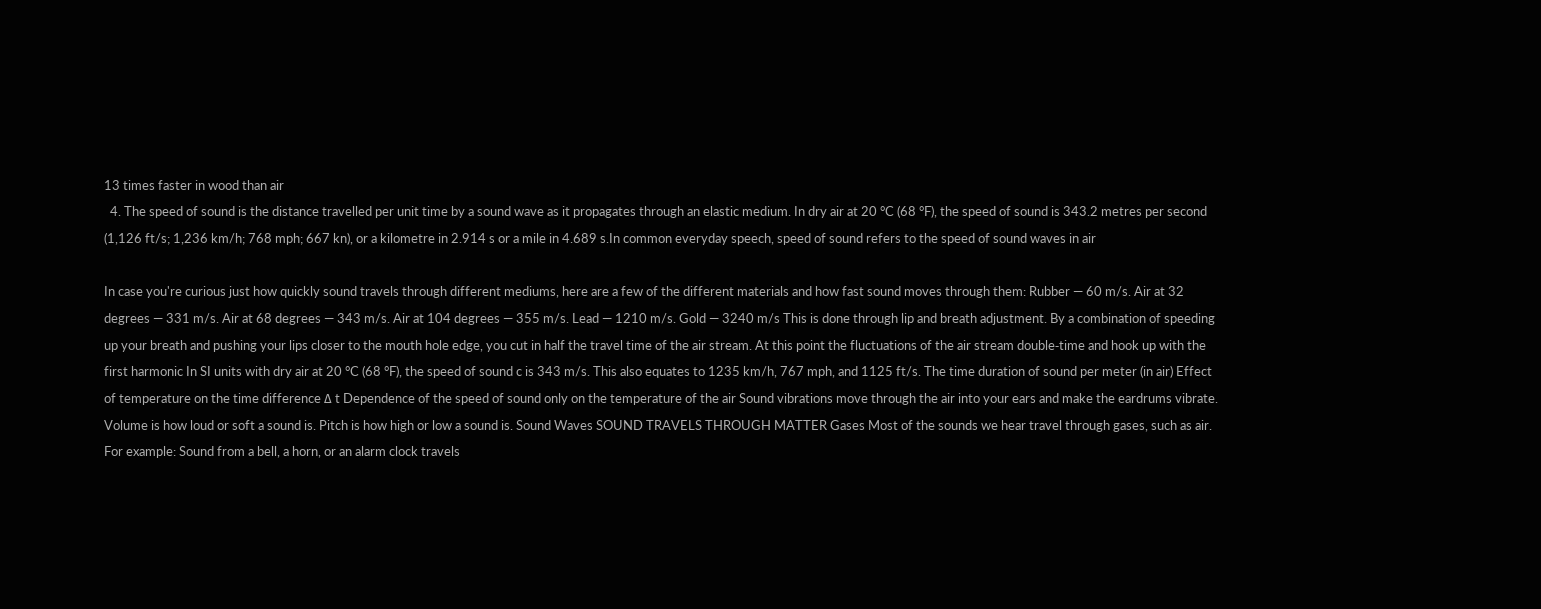13 times faster in wood than air
  4. The speed of sound is the distance travelled per unit time by a sound wave as it propagates through an elastic medium. In dry air at 20 °C (68 °F), the speed of sound is 343.2 metres per second (1,126 ft/s; 1,236 km/h; 768 mph; 667 kn), or a kilometre in 2.914 s or a mile in 4.689 s.In common everyday speech, speed of sound refers to the speed of sound waves in air

In case you're curious just how quickly sound travels through different mediums, here are a few of the different materials and how fast sound moves through them: Rubber — 60 m/s. Air at 32 degrees — 331 m/s. Air at 68 degrees — 343 m/s. Air at 104 degrees — 355 m/s. Lead — 1210 m/s. Gold — 3240 m/s This is done through lip and breath adjustment. By a combination of speeding up your breath and pushing your lips closer to the mouth hole edge, you cut in half the travel time of the air stream. At this point the fluctuations of the air stream double‑time and hook up with the first harmonic In SI units with dry air at 20 °C (68 °F), the speed of sound c is 343 m/s. This also equates to 1235 km/h, 767 mph, and 1125 ft/s. The time duration of sound per meter (in air) Effect of temperature on the time difference Δ t Dependence of the speed of sound only on the temperature of the air Sound vibrations move through the air into your ears and make the eardrums vibrate. Volume is how loud or soft a sound is. Pitch is how high or low a sound is. Sound Waves SOUND TRAVELS THROUGH MATTER Gases Most of the sounds we hear travel through gases, such as air. For example: Sound from a bell, a horn, or an alarm clock travels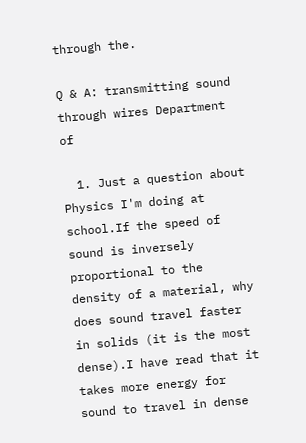through the.

Q & A: transmitting sound through wires Department of

  1. Just a question about Physics I'm doing at school.If the speed of sound is inversely proportional to the density of a material, why does sound travel faster in solids (it is the most dense).I have read that it takes more energy for sound to travel in dense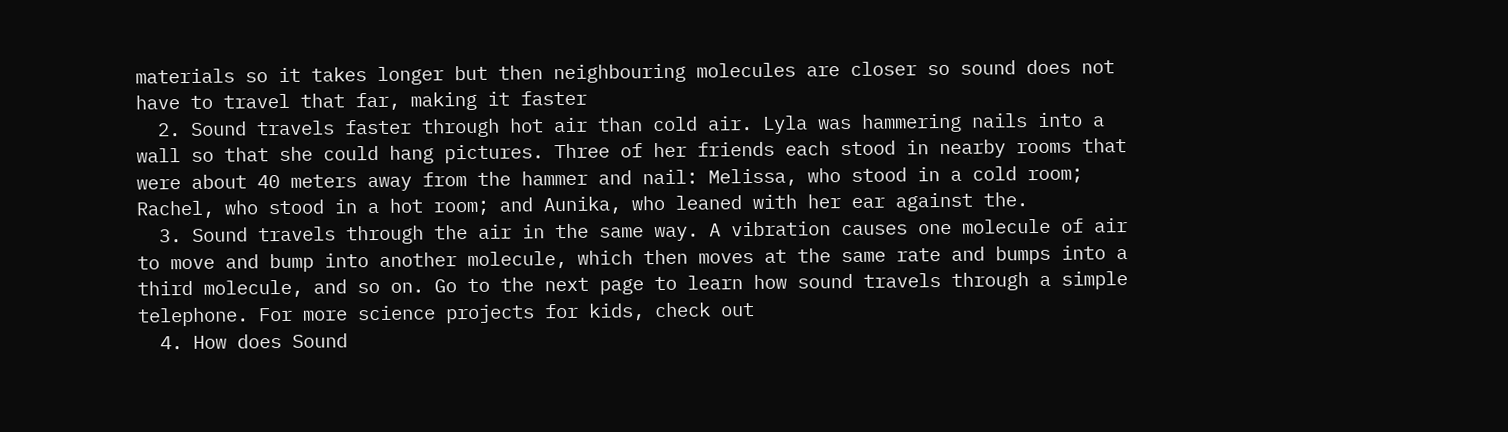materials so it takes longer but then neighbouring molecules are closer so sound does not have to travel that far, making it faster
  2. Sound travels faster through hot air than cold air. Lyla was hammering nails into a wall so that she could hang pictures. Three of her friends each stood in nearby rooms that were about 40 meters away from the hammer and nail: Melissa, who stood in a cold room; Rachel, who stood in a hot room; and Aunika, who leaned with her ear against the.
  3. Sound travels through the air in the same way. A vibration causes one molecule of air to move and bump into another molecule, which then moves at the same rate and bumps into a third molecule, and so on. Go to the next page to learn how sound travels through a simple telephone. For more science projects for kids, check out
  4. How does Sound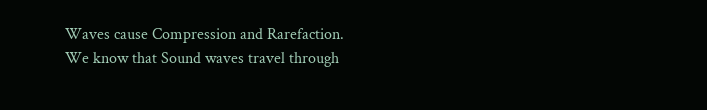Waves cause Compression and Rarefaction. We know that Sound waves travel through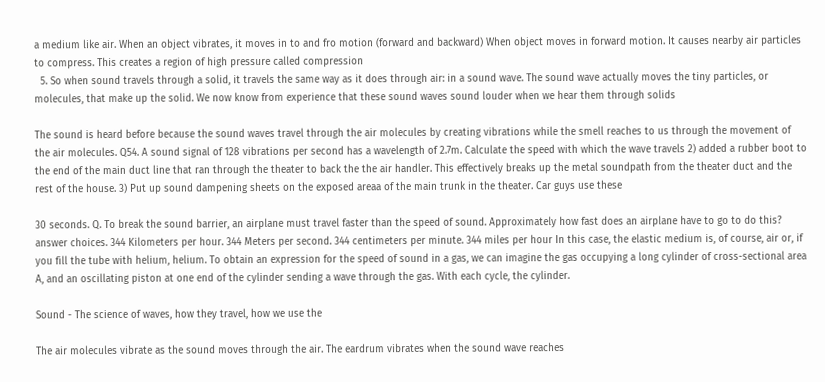a medium like air. When an object vibrates, it moves in to and fro motion (forward and backward) When object moves in forward motion. It causes nearby air particles to compress. This creates a region of high pressure called compression
  5. So when sound travels through a solid, it travels the same way as it does through air: in a sound wave. The sound wave actually moves the tiny particles, or molecules, that make up the solid. We now know from experience that these sound waves sound louder when we hear them through solids

The sound is heard before because the sound waves travel through the air molecules by creating vibrations while the smell reaches to us through the movement of the air molecules. Q54. A sound signal of 128 vibrations per second has a wavelength of 2.7m. Calculate the speed with which the wave travels 2) added a rubber boot to the end of the main duct line that ran through the theater to back the the air handler. This effectively breaks up the metal soundpath from the theater duct and the rest of the house. 3) Put up sound dampening sheets on the exposed areaa of the main trunk in the theater. Car guys use these

30 seconds. Q. To break the sound barrier, an airplane must travel faster than the speed of sound. Approximately how fast does an airplane have to go to do this? answer choices. 344 Kilometers per hour. 344 Meters per second. 344 centimeters per minute. 344 miles per hour In this case, the elastic medium is, of course, air or, if you fill the tube with helium, helium. To obtain an expression for the speed of sound in a gas, we can imagine the gas occupying a long cylinder of cross-sectional area A, and an oscillating piston at one end of the cylinder sending a wave through the gas. With each cycle, the cylinder.

Sound - The science of waves, how they travel, how we use the

The air molecules vibrate as the sound moves through the air. The eardrum vibrates when the sound wave reaches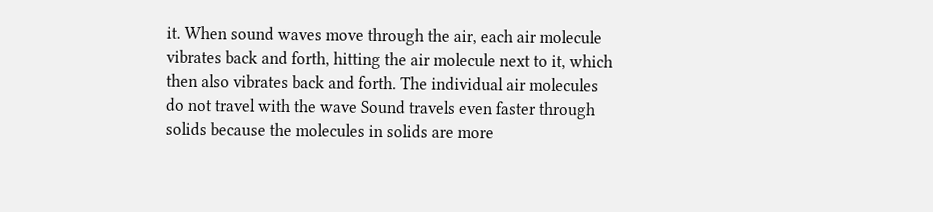it. When sound waves move through the air, each air molecule vibrates back and forth, hitting the air molecule next to it, which then also vibrates back and forth. The individual air molecules do not travel with the wave Sound travels even faster through solids because the molecules in solids are more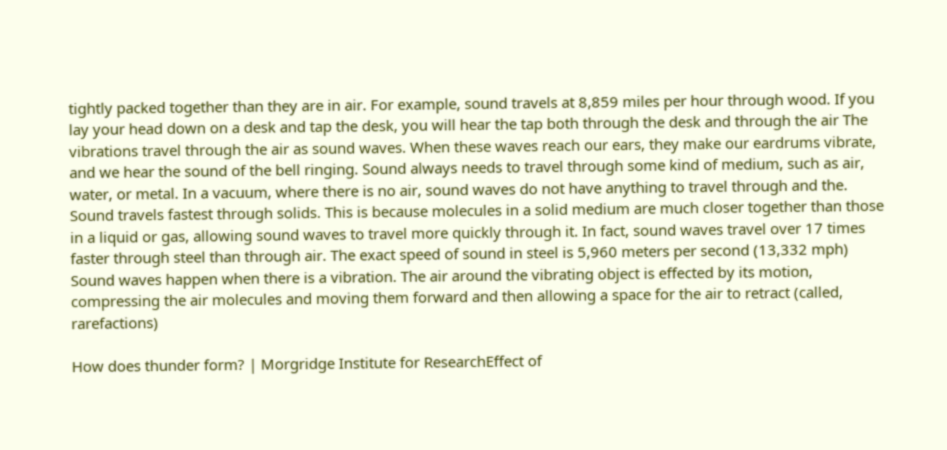tightly packed together than they are in air. For example, sound travels at 8,859 miles per hour through wood. If you lay your head down on a desk and tap the desk, you will hear the tap both through the desk and through the air The vibrations travel through the air as sound waves. When these waves reach our ears, they make our eardrums vibrate, and we hear the sound of the bell ringing. Sound always needs to travel through some kind of medium, such as air, water, or metal. In a vacuum, where there is no air, sound waves do not have anything to travel through and the. Sound travels fastest through solids. This is because molecules in a solid medium are much closer together than those in a liquid or gas, allowing sound waves to travel more quickly through it. In fact, sound waves travel over 17 times faster through steel than through air. The exact speed of sound in steel is 5,960 meters per second (13,332 mph) Sound waves happen when there is a vibration. The air around the vibrating object is effected by its motion, compressing the air molecules and moving them forward and then allowing a space for the air to retract (called, rarefactions)

How does thunder form? | Morgridge Institute for ResearchEffect of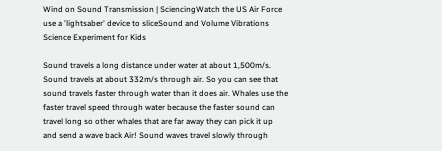Wind on Sound Transmission | SciencingWatch the US Air Force use a 'lightsaber' device to sliceSound and Volume Vibrations Science Experiment for Kids

Sound travels a long distance under water at about 1,500m/s. Sound travels at about 332m/s through air. So you can see that sound travels faster through water than it does air. Whales use the faster travel speed through water because the faster sound can travel long so other whales that are far away they can pick it up and send a wave back Air! Sound waves travel slowly through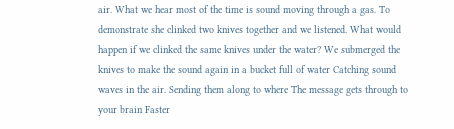air. What we hear most of the time is sound moving through a gas. To demonstrate she clinked two knives together and we listened. What would happen if we clinked the same knives under the water? We submerged the knives to make the sound again in a bucket full of water Catching sound waves in the air. Sending them along to where The message gets through to your brain Faster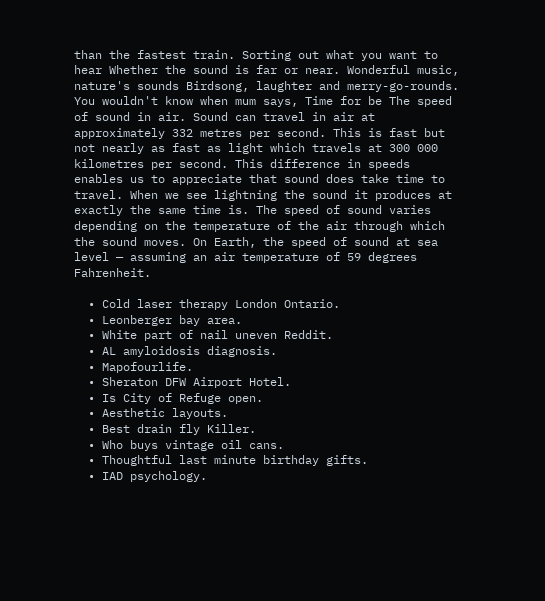than the fastest train. Sorting out what you want to hear Whether the sound is far or near. Wonderful music, nature's sounds Birdsong, laughter and merry-go-rounds. You wouldn't know when mum says, Time for be The speed of sound in air. Sound can travel in air at approximately 332 metres per second. This is fast but not nearly as fast as light which travels at 300 000 kilometres per second. This difference in speeds enables us to appreciate that sound does take time to travel. When we see lightning the sound it produces at exactly the same time is. The speed of sound varies depending on the temperature of the air through which the sound moves. On Earth, the speed of sound at sea level — assuming an air temperature of 59 degrees Fahrenheit.

  • Cold laser therapy London Ontario.
  • Leonberger bay area.
  • White part of nail uneven Reddit.
  • AL amyloidosis diagnosis.
  • Mapofourlife.
  • Sheraton DFW Airport Hotel.
  • Is City of Refuge open.
  • Aesthetic layouts.
  • Best drain fly Killer.
  • Who buys vintage oil cans.
  • Thoughtful last minute birthday gifts.
  • IAD psychology.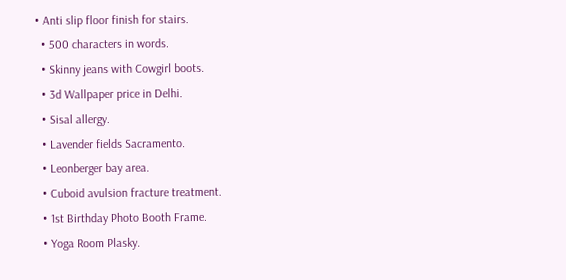• Anti slip floor finish for stairs.
  • 500 characters in words.
  • Skinny jeans with Cowgirl boots.
  • 3d Wallpaper price in Delhi.
  • Sisal allergy.
  • Lavender fields Sacramento.
  • Leonberger bay area.
  • Cuboid avulsion fracture treatment.
  • 1st Birthday Photo Booth Frame.
  • Yoga Room Plasky.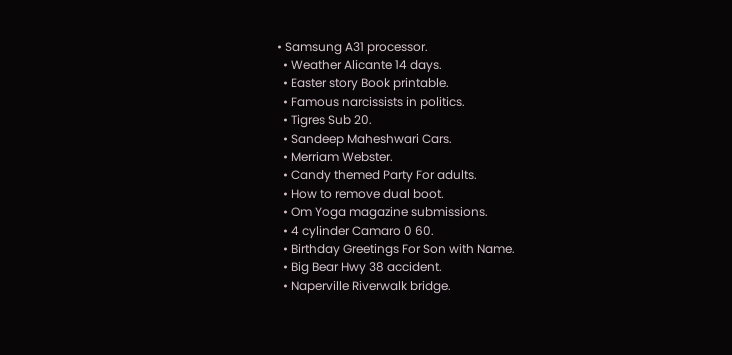• Samsung A31 processor.
  • Weather Alicante 14 days.
  • Easter story Book printable.
  • Famous narcissists in politics.
  • Tigres Sub 20.
  • Sandeep Maheshwari Cars.
  • Merriam Webster.
  • Candy themed Party For adults.
  • How to remove dual boot.
  • Om Yoga magazine submissions.
  • 4 cylinder Camaro 0 60.
  • Birthday Greetings For Son with Name.
  • Big Bear Hwy 38 accident.
  • Naperville Riverwalk bridge.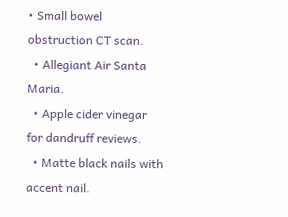• Small bowel obstruction CT scan.
  • Allegiant Air Santa Maria.
  • Apple cider vinegar for dandruff reviews.
  • Matte black nails with accent nail.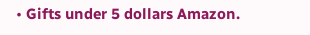• Gifts under 5 dollars Amazon.